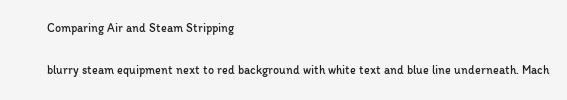Comparing Air and Steam Stripping

blurry steam equipment next to red background with white text and blue line underneath. Mach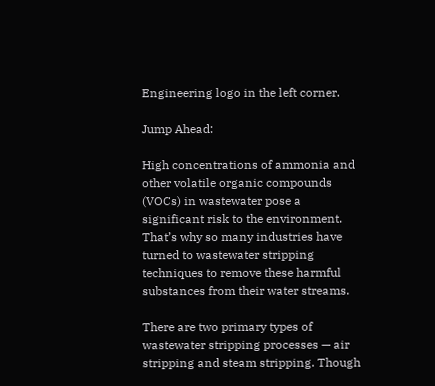Engineering logo in the left corner.

Jump Ahead:

High concentrations of ammonia and other volatile organic compounds (VOCs) in wastewater pose a significant risk to the environment. That’s why so many industries have turned to wastewater stripping techniques to remove these harmful substances from their water streams.

There are two primary types of wastewater stripping processes — air stripping and steam stripping. Though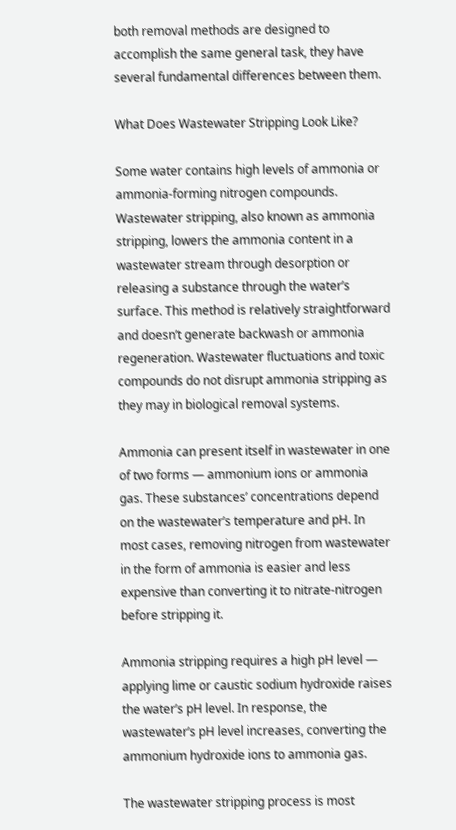both removal methods are designed to accomplish the same general task, they have several fundamental differences between them.

What Does Wastewater Stripping Look Like?

Some water contains high levels of ammonia or ammonia-forming nitrogen compounds. Wastewater stripping, also known as ammonia stripping, lowers the ammonia content in a wastewater stream through desorption or releasing a substance through the water’s surface. This method is relatively straightforward and doesn’t generate backwash or ammonia regeneration. Wastewater fluctuations and toxic compounds do not disrupt ammonia stripping as they may in biological removal systems.

Ammonia can present itself in wastewater in one of two forms — ammonium ions or ammonia gas. These substances’ concentrations depend on the wastewater’s temperature and pH. In most cases, removing nitrogen from wastewater in the form of ammonia is easier and less expensive than converting it to nitrate-nitrogen before stripping it.

Ammonia stripping requires a high pH level — applying lime or caustic sodium hydroxide raises the water’s pH level. In response, the wastewater’s pH level increases, converting the ammonium hydroxide ions to ammonia gas.

The wastewater stripping process is most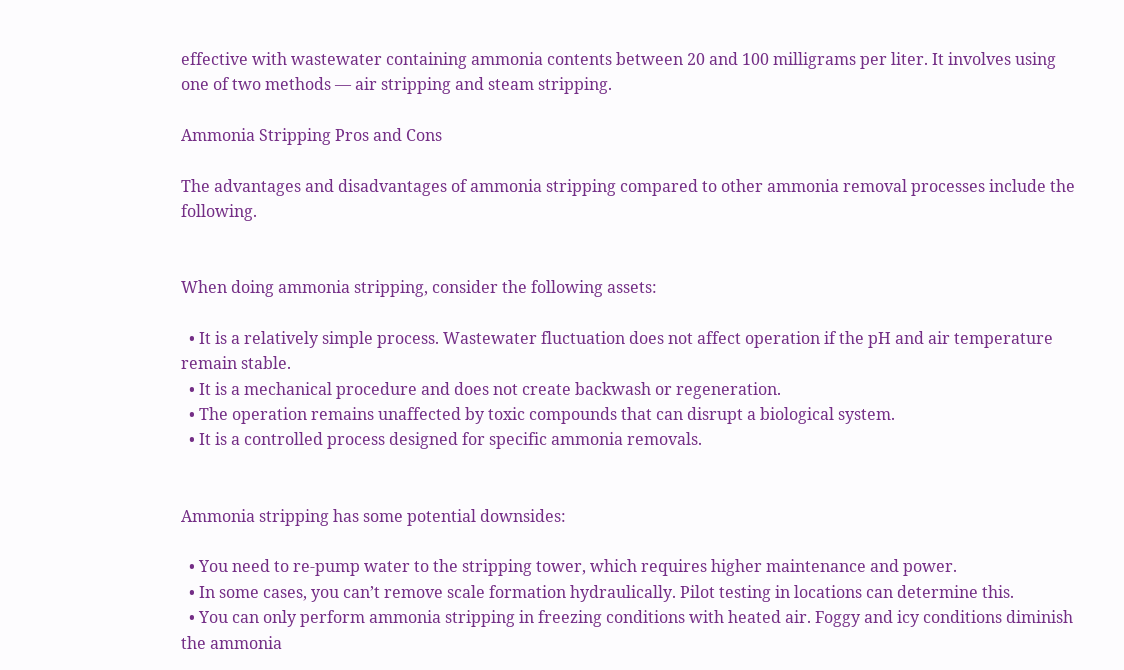effective with wastewater containing ammonia contents between 20 and 100 milligrams per liter. It involves using one of two methods — air stripping and steam stripping.

Ammonia Stripping Pros and Cons

The advantages and disadvantages of ammonia stripping compared to other ammonia removal processes include the following.


When doing ammonia stripping, consider the following assets:

  • It is a relatively simple process. Wastewater fluctuation does not affect operation if the pH and air temperature remain stable.
  • It is a mechanical procedure and does not create backwash or regeneration.
  • The operation remains unaffected by toxic compounds that can disrupt a biological system.
  • It is a controlled process designed for specific ammonia removals.


Ammonia stripping has some potential downsides:

  • You need to re-pump water to the stripping tower, which requires higher maintenance and power.
  • In some cases, you can’t remove scale formation hydraulically. Pilot testing in locations can determine this.
  • You can only perform ammonia stripping in freezing conditions with heated air. Foggy and icy conditions diminish the ammonia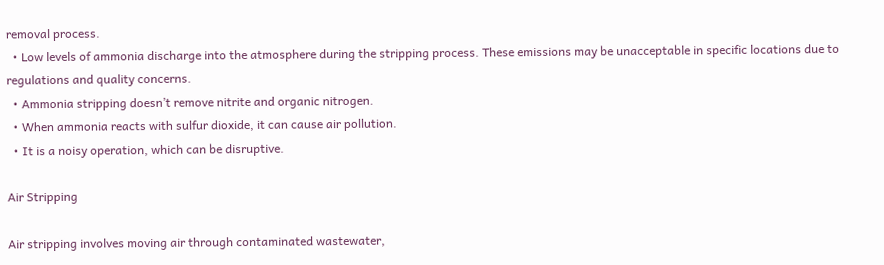removal process.
  • Low levels of ammonia discharge into the atmosphere during the stripping process. These emissions may be unacceptable in specific locations due to regulations and quality concerns.
  • Ammonia stripping doesn’t remove nitrite and organic nitrogen.
  • When ammonia reacts with sulfur dioxide, it can cause air pollution.
  • It is a noisy operation, which can be disruptive.

Air Stripping

Air stripping involves moving air through contaminated wastewater,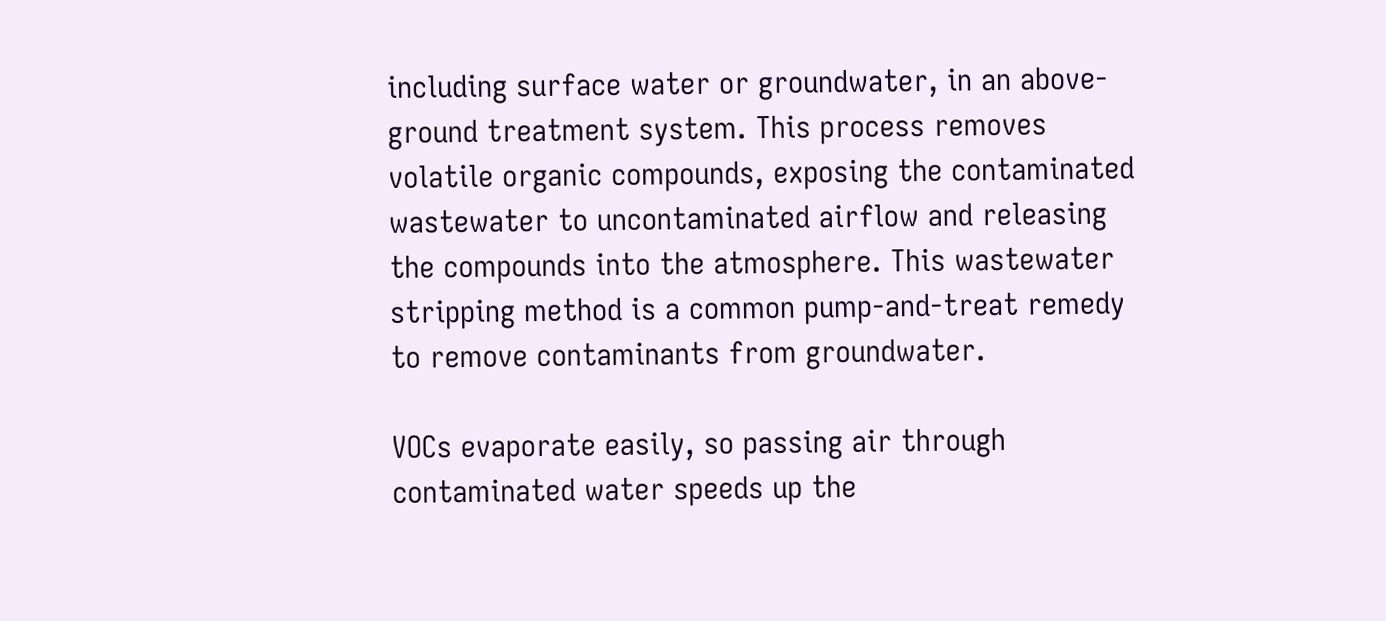including surface water or groundwater, in an above-ground treatment system. This process removes volatile organic compounds, exposing the contaminated wastewater to uncontaminated airflow and releasing the compounds into the atmosphere. This wastewater stripping method is a common pump-and-treat remedy to remove contaminants from groundwater.

VOCs evaporate easily, so passing air through contaminated water speeds up the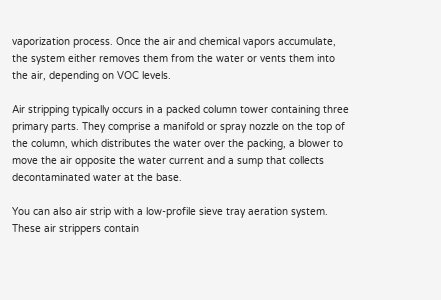vaporization process. Once the air and chemical vapors accumulate, the system either removes them from the water or vents them into the air, depending on VOC levels.

Air stripping typically occurs in a packed column tower containing three primary parts. They comprise a manifold or spray nozzle on the top of the column, which distributes the water over the packing, a blower to move the air opposite the water current and a sump that collects decontaminated water at the base.

You can also air strip with a low-profile sieve tray aeration system. These air strippers contain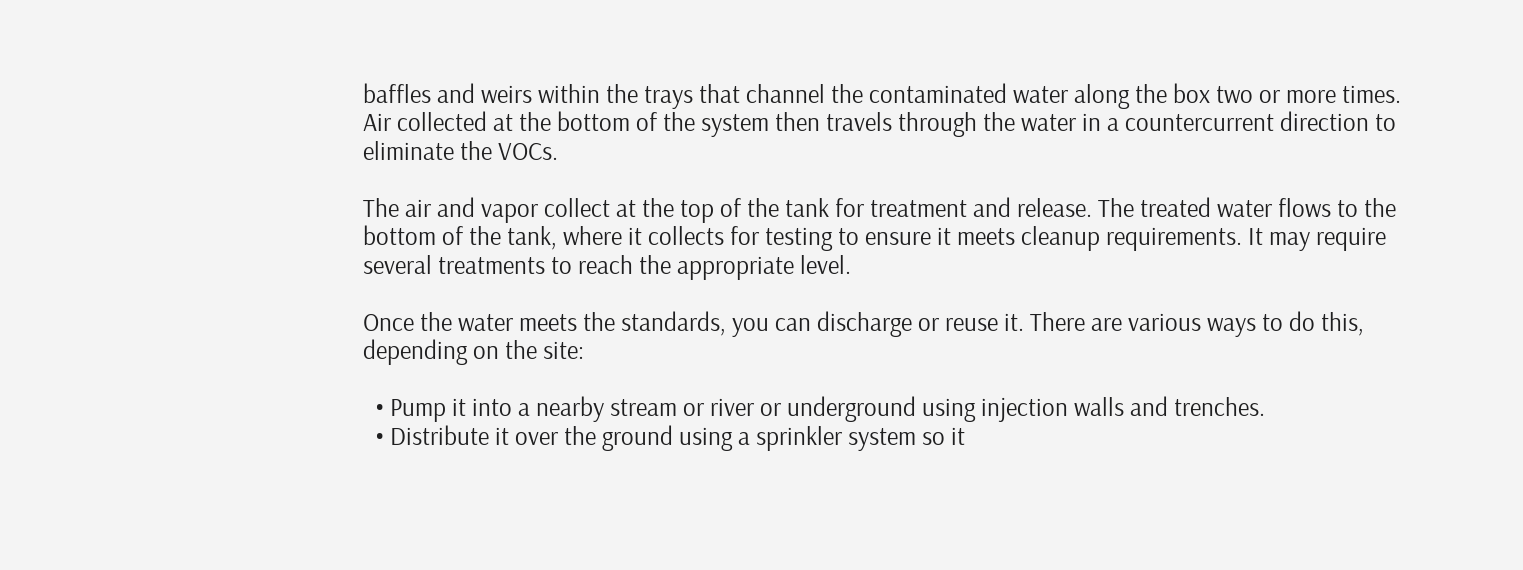baffles and weirs within the trays that channel the contaminated water along the box two or more times. Air collected at the bottom of the system then travels through the water in a countercurrent direction to eliminate the VOCs.

The air and vapor collect at the top of the tank for treatment and release. The treated water flows to the bottom of the tank, where it collects for testing to ensure it meets cleanup requirements. It may require several treatments to reach the appropriate level.

Once the water meets the standards, you can discharge or reuse it. There are various ways to do this, depending on the site:

  • Pump it into a nearby stream or river or underground using injection walls and trenches.
  • Distribute it over the ground using a sprinkler system so it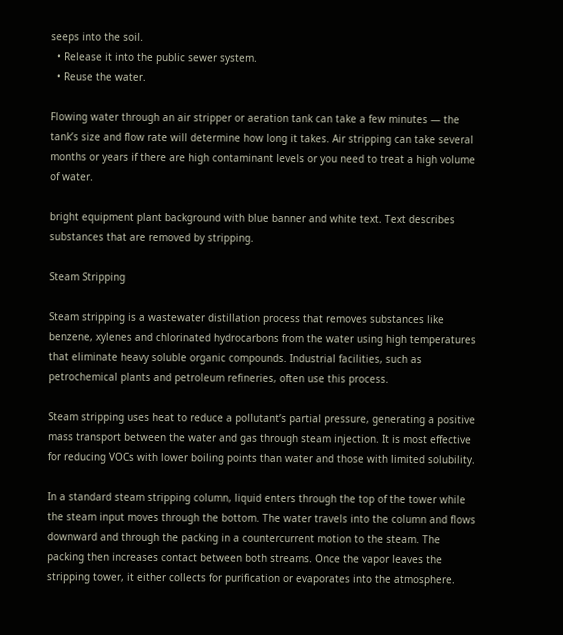seeps into the soil.
  • Release it into the public sewer system.
  • Reuse the water.

Flowing water through an air stripper or aeration tank can take a few minutes — the tank’s size and flow rate will determine how long it takes. Air stripping can take several months or years if there are high contaminant levels or you need to treat a high volume of water.

bright equipment plant background with blue banner and white text. Text describes substances that are removed by stripping.

Steam Stripping

Steam stripping is a wastewater distillation process that removes substances like benzene, xylenes and chlorinated hydrocarbons from the water using high temperatures that eliminate heavy soluble organic compounds. Industrial facilities, such as petrochemical plants and petroleum refineries, often use this process.

Steam stripping uses heat to reduce a pollutant’s partial pressure, generating a positive mass transport between the water and gas through steam injection. It is most effective for reducing VOCs with lower boiling points than water and those with limited solubility.

In a standard steam stripping column, liquid enters through the top of the tower while the steam input moves through the bottom. The water travels into the column and flows downward and through the packing in a countercurrent motion to the steam. The packing then increases contact between both streams. Once the vapor leaves the stripping tower, it either collects for purification or evaporates into the atmosphere.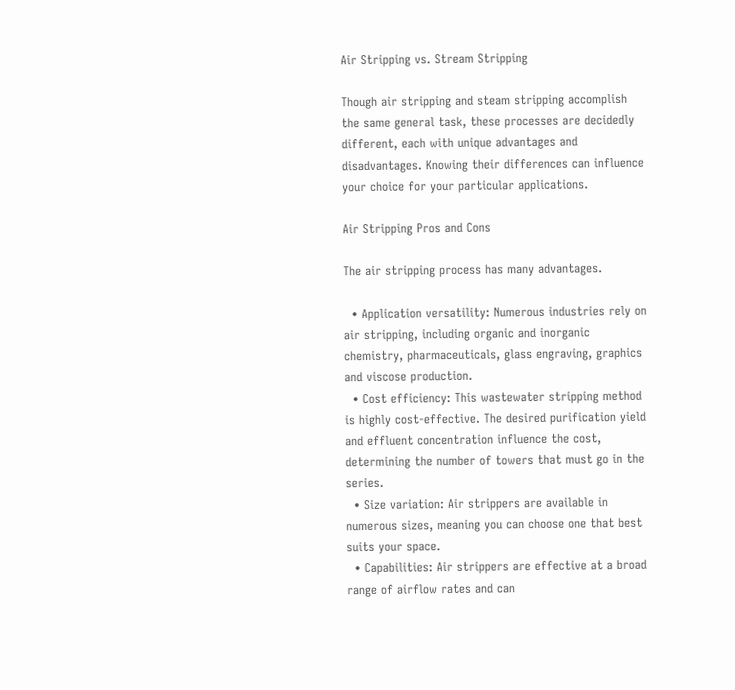Air Stripping vs. Stream Stripping

Though air stripping and steam stripping accomplish the same general task, these processes are decidedly different, each with unique advantages and disadvantages. Knowing their differences can influence your choice for your particular applications.

Air Stripping Pros and Cons

The air stripping process has many advantages.

  • Application versatility: Numerous industries rely on air stripping, including organic and inorganic chemistry, pharmaceuticals, glass engraving, graphics and viscose production.
  • Cost efficiency: This wastewater stripping method is highly cost-effective. The desired purification yield and effluent concentration influence the cost, determining the number of towers that must go in the series.
  • Size variation: Air strippers are available in numerous sizes, meaning you can choose one that best suits your space.
  • Capabilities: Air strippers are effective at a broad range of airflow rates and can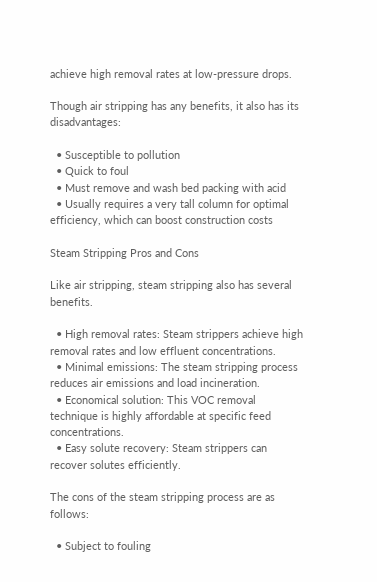achieve high removal rates at low-pressure drops.

Though air stripping has any benefits, it also has its disadvantages:

  • Susceptible to pollution
  • Quick to foul
  • Must remove and wash bed packing with acid
  • Usually requires a very tall column for optimal efficiency, which can boost construction costs

Steam Stripping Pros and Cons

Like air stripping, steam stripping also has several benefits.

  • High removal rates: Steam strippers achieve high removal rates and low effluent concentrations.
  • Minimal emissions: The steam stripping process reduces air emissions and load incineration.
  • Economical solution: This VOC removal technique is highly affordable at specific feed concentrations.
  • Easy solute recovery: Steam strippers can recover solutes efficiently.

The cons of the steam stripping process are as follows:

  • Subject to fouling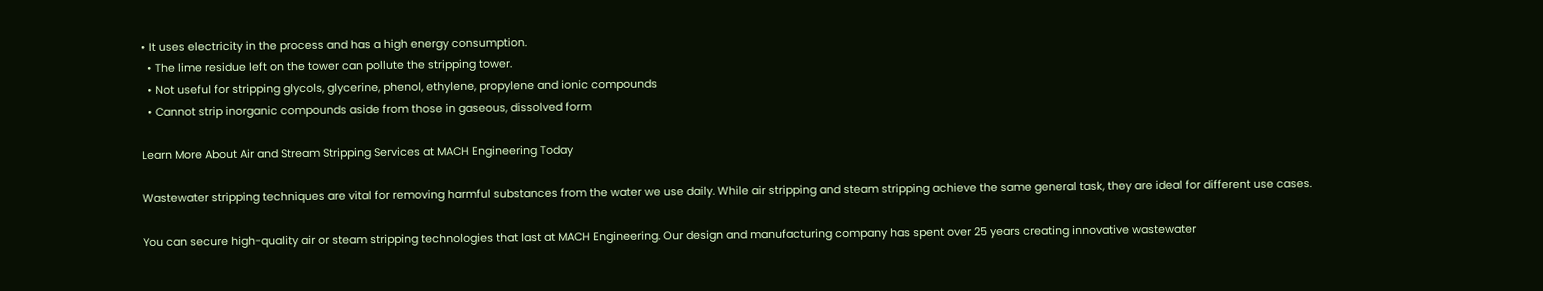• It uses electricity in the process and has a high energy consumption.
  • The lime residue left on the tower can pollute the stripping tower.
  • Not useful for stripping glycols, glycerine, phenol, ethylene, propylene and ionic compounds
  • Cannot strip inorganic compounds aside from those in gaseous, dissolved form

Learn More About Air and Stream Stripping Services at MACH Engineering Today

Wastewater stripping techniques are vital for removing harmful substances from the water we use daily. While air stripping and steam stripping achieve the same general task, they are ideal for different use cases.

You can secure high-quality air or steam stripping technologies that last at MACH Engineering. Our design and manufacturing company has spent over 25 years creating innovative wastewater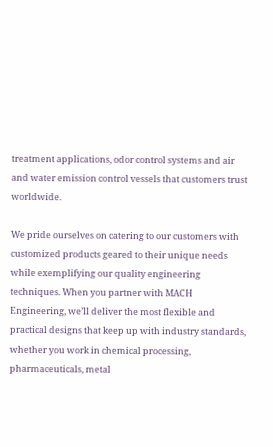treatment applications, odor control systems and air and water emission control vessels that customers trust worldwide.

We pride ourselves on catering to our customers with customized products geared to their unique needs while exemplifying our quality engineering techniques. When you partner with MACH Engineering, we’ll deliver the most flexible and practical designs that keep up with industry standards, whether you work in chemical processing, pharmaceuticals, metal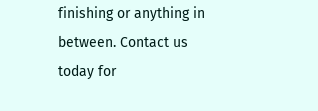finishing or anything in between. Contact us today for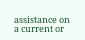assistance on a current or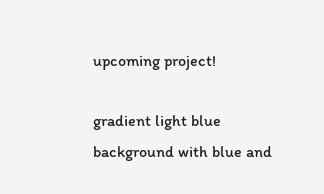upcoming project!

gradient light blue background with blue and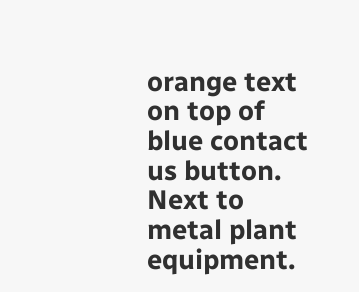orange text on top of blue contact us button. Next to metal plant equipment.